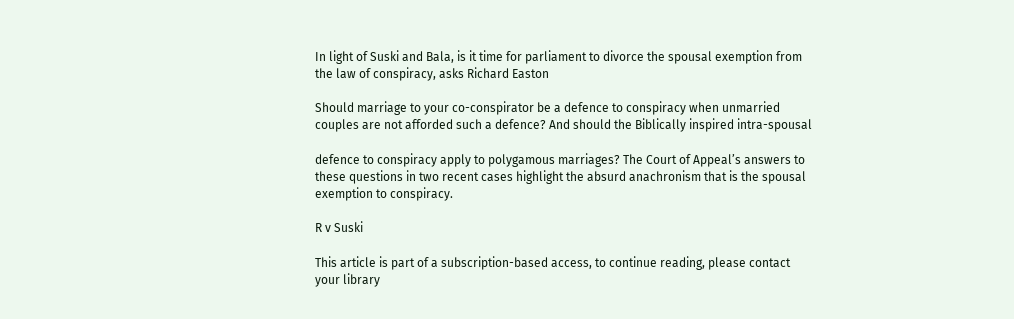In light of Suski and Bala, is it time for parliament to divorce the spousal exemption from the law of conspiracy, asks Richard Easton

Should marriage to your co-conspirator be a defence to conspiracy when unmarried couples are not afforded such a defence? And should the Biblically inspired intra-spousal

defence to conspiracy apply to polygamous marriages? The Court of Appeal’s answers to these questions in two recent cases highlight the absurd anachronism that is the spousal exemption to conspiracy.

R v Suski

This article is part of a subscription-based access, to continue reading, please contact your library